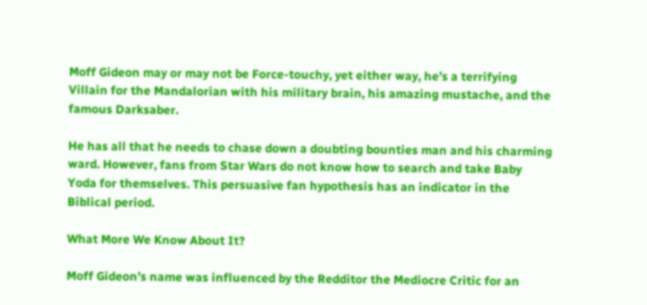Moff Gideon may or may not be Force-touchy, yet either way, he’s a terrifying Villain for the Mandalorian with his military brain, his amazing mustache, and the famous Darksaber.

He has all that he needs to chase down a doubting bounties man and his charming ward. However, fans from Star Wars do not know how to search and take Baby Yoda for themselves. This persuasive fan hypothesis has an indicator in the Biblical period.

What More We Know About It?

Moff Gideon’s name was influenced by the Redditor the Mediocre Critic for an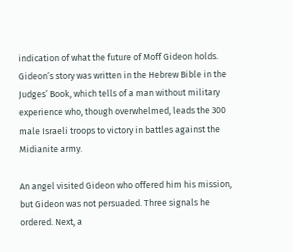indication of what the future of Moff Gideon holds. Gideon’s story was written in the Hebrew Bible in the Judges’ Book, which tells of a man without military experience who, though overwhelmed, leads the 300 male Israeli troops to victory in battles against the Midianite army.

An angel visited Gideon who offered him his mission, but Gideon was not persuaded. Three signals he ordered. Next, a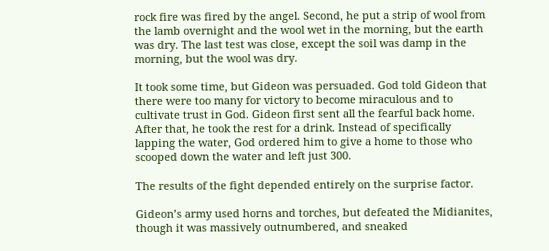rock fire was fired by the angel. Second, he put a strip of wool from the lamb overnight and the wool wet in the morning, but the earth was dry. The last test was close, except the soil was damp in the morning, but the wool was dry.

It took some time, but Gideon was persuaded. God told Gideon that there were too many for victory to become miraculous and to cultivate trust in God. Gideon first sent all the fearful back home. After that, he took the rest for a drink. Instead of specifically lapping the water, God ordered him to give a home to those who scooped down the water and left just 300.

The results of the fight depended entirely on the surprise factor.

Gideon’s army used horns and torches, but defeated the Midianites, though it was massively outnumbered, and sneaked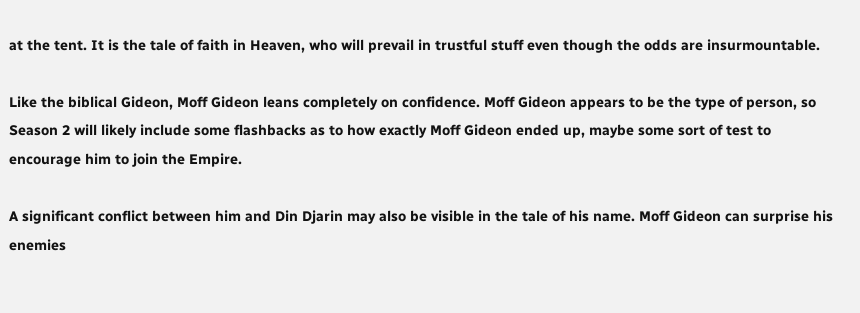at the tent. It is the tale of faith in Heaven, who will prevail in trustful stuff even though the odds are insurmountable.

Like the biblical Gideon, Moff Gideon leans completely on confidence. Moff Gideon appears to be the type of person, so Season 2 will likely include some flashbacks as to how exactly Moff Gideon ended up, maybe some sort of test to encourage him to join the Empire.

A significant conflict between him and Din Djarin may also be visible in the tale of his name. Moff Gideon can surprise his enemies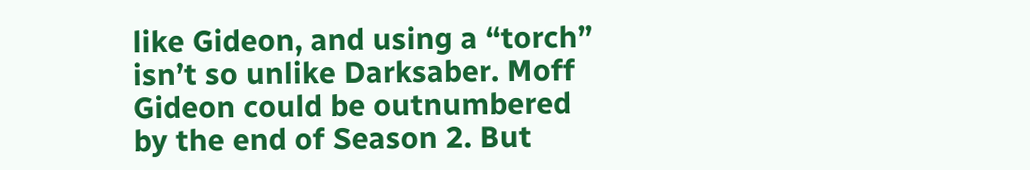like Gideon, and using a “torch” isn’t so unlike Darksaber. Moff Gideon could be outnumbered by the end of Season 2. But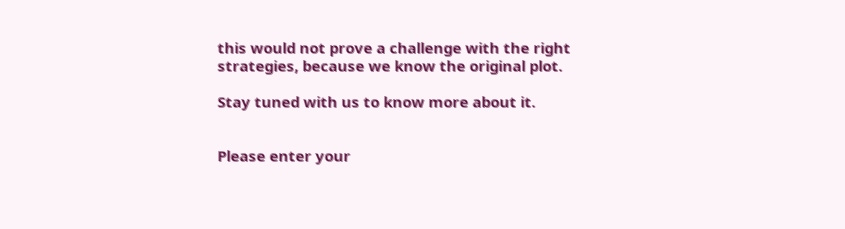this would not prove a challenge with the right strategies, because we know the original plot.

Stay tuned with us to know more about it.


Please enter your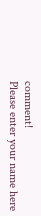comment!
Please enter your name here